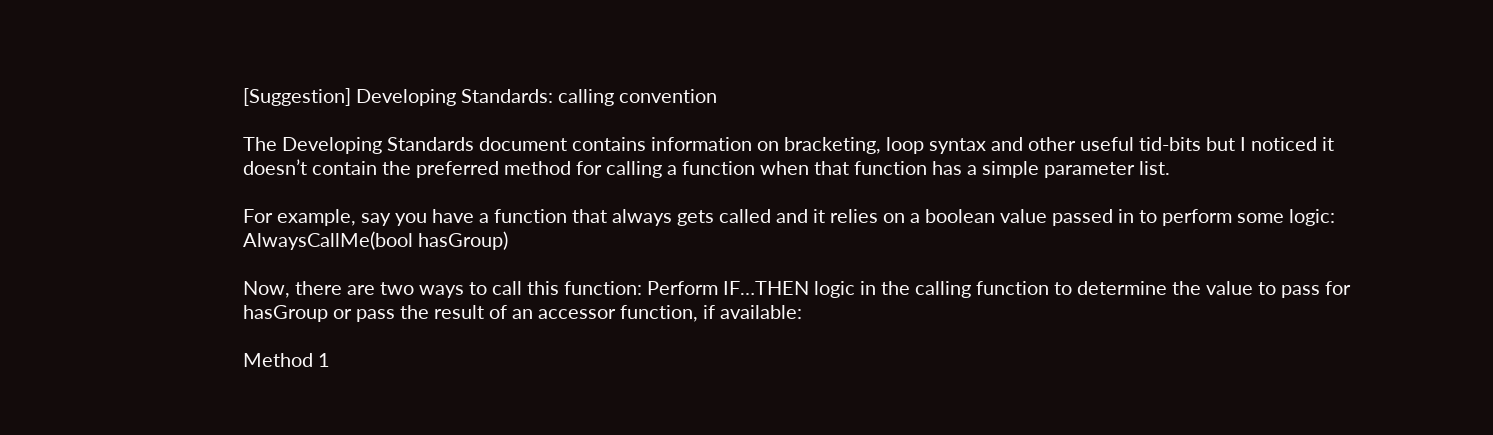[Suggestion] Developing Standards: calling convention

The Developing Standards document contains information on bracketing, loop syntax and other useful tid-bits but I noticed it doesn’t contain the preferred method for calling a function when that function has a simple parameter list.

For example, say you have a function that always gets called and it relies on a boolean value passed in to perform some logic: AlwaysCallMe(bool hasGroup)

Now, there are two ways to call this function: Perform IF…THEN logic in the calling function to determine the value to pass for hasGroup or pass the result of an accessor function, if available:

Method 1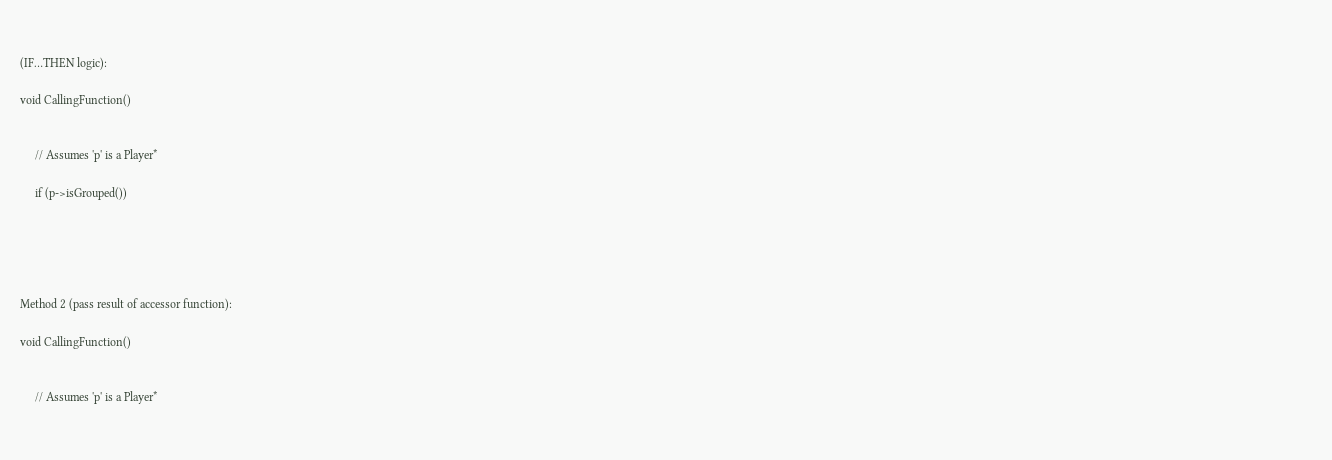(IF…THEN logic):

void CallingFunction()


     // Assumes 'p' is a Player*

     if (p->isGrouped())





Method 2 (pass result of accessor function):

void CallingFunction()


     // Assumes 'p' is a Player*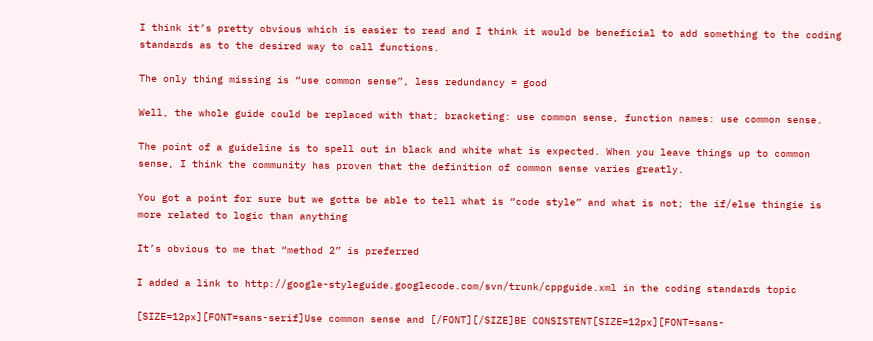I think it’s pretty obvious which is easier to read and I think it would be beneficial to add something to the coding standards as to the desired way to call functions.

The only thing missing is “use common sense”, less redundancy = good

Well, the whole guide could be replaced with that; bracketing: use common sense, function names: use common sense.

The point of a guideline is to spell out in black and white what is expected. When you leave things up to common sense, I think the community has proven that the definition of common sense varies greatly.

You got a point for sure but we gotta be able to tell what is “code style” and what is not; the if/else thingie is more related to logic than anything

It’s obvious to me that “method 2” is preferred

I added a link to http://google-styleguide.googlecode.com/svn/trunk/cppguide.xml in the coding standards topic

[SIZE=12px][FONT=sans-serif]Use common sense and [/FONT][/SIZE]BE CONSISTENT[SIZE=12px][FONT=sans-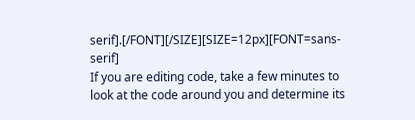serif].[/FONT][/SIZE][SIZE=12px][FONT=sans-serif]
If you are editing code, take a few minutes to look at the code around you and determine its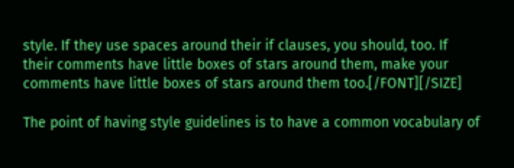style. If they use spaces around their if clauses, you should, too. If their comments have little boxes of stars around them, make your comments have little boxes of stars around them too.[/FONT][/SIZE]

The point of having style guidelines is to have a common vocabulary of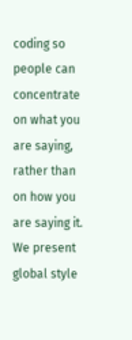coding so people can concentrate on what you are saying, rather than on how you are saying it. We present global style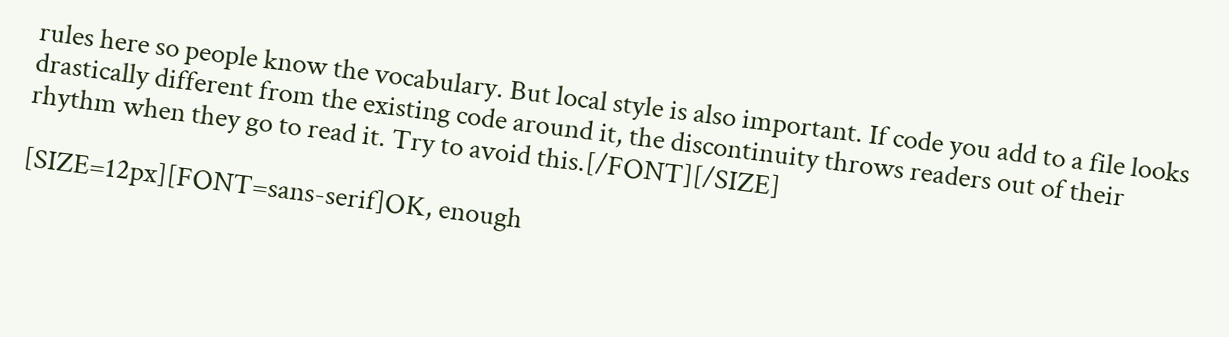rules here so people know the vocabulary. But local style is also important. If code you add to a file looks drastically different from the existing code around it, the discontinuity throws readers out of their rhythm when they go to read it. Try to avoid this.[/FONT][/SIZE]

[SIZE=12px][FONT=sans-serif]OK, enough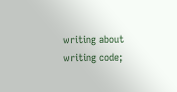writing about writing code;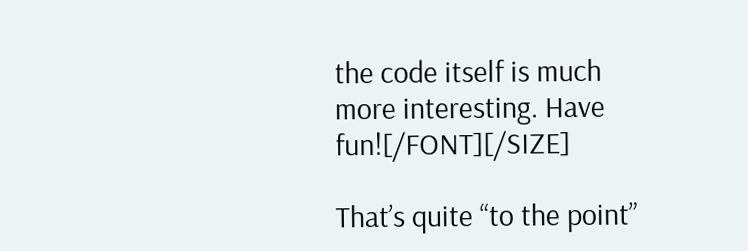the code itself is much more interesting. Have fun![/FONT][/SIZE]

That’s quite “to the point”